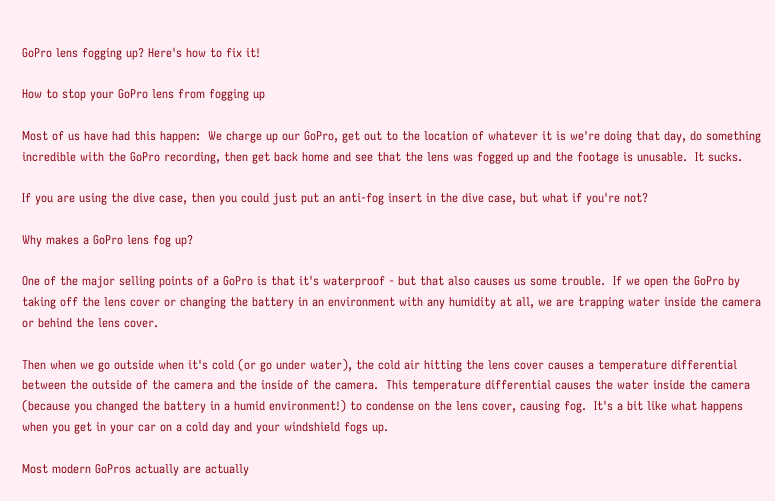GoPro lens fogging up? Here's how to fix it!

How to stop your GoPro lens from fogging up

Most of us have had this happen:  We charge up our GoPro, get out to the location of whatever it is we're doing that day, do something incredible with the GoPro recording, then get back home and see that the lens was fogged up and the footage is unusable.  It sucks.

If you are using the dive case, then you could just put an anti-fog insert in the dive case, but what if you're not?

Why makes a GoPro lens fog up?

One of the major selling points of a GoPro is that it's waterproof - but that also causes us some trouble.  If we open the GoPro by taking off the lens cover or changing the battery in an environment with any humidity at all, we are trapping water inside the camera or behind the lens cover.

Then when we go outside when it's cold (or go under water), the cold air hitting the lens cover causes a temperature differential between the outside of the camera and the inside of the camera.  This temperature differential causes the water inside the camera (because you changed the battery in a humid environment!) to condense on the lens cover, causing fog.  It's a bit like what happens when you get in your car on a cold day and your windshield fogs up.

Most modern GoPros actually are actually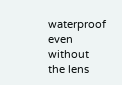waterproof even without the lens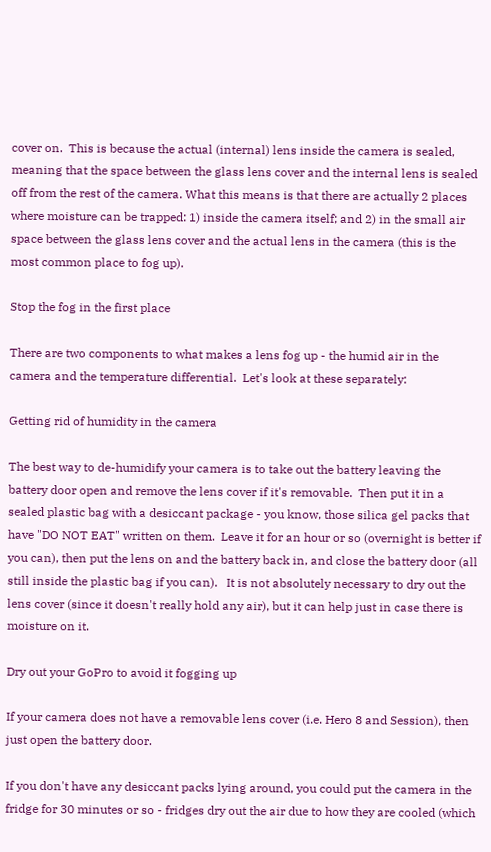cover on.  This is because the actual (internal) lens inside the camera is sealed, meaning that the space between the glass lens cover and the internal lens is sealed off from the rest of the camera. What this means is that there are actually 2 places where moisture can be trapped: 1) inside the camera itself; and 2) in the small air space between the glass lens cover and the actual lens in the camera (this is the most common place to fog up).

Stop the fog in the first place

There are two components to what makes a lens fog up - the humid air in the camera and the temperature differential.  Let's look at these separately:

Getting rid of humidity in the camera

The best way to de-humidify your camera is to take out the battery leaving the battery door open and remove the lens cover if it's removable.  Then put it in a sealed plastic bag with a desiccant package - you know, those silica gel packs that have "DO NOT EAT" written on them.  Leave it for an hour or so (overnight is better if you can), then put the lens on and the battery back in, and close the battery door (all still inside the plastic bag if you can).   It is not absolutely necessary to dry out the lens cover (since it doesn't really hold any air), but it can help just in case there is moisture on it.

Dry out your GoPro to avoid it fogging up

If your camera does not have a removable lens cover (i.e. Hero 8 and Session), then just open the battery door.

If you don't have any desiccant packs lying around, you could put the camera in the fridge for 30 minutes or so - fridges dry out the air due to how they are cooled (which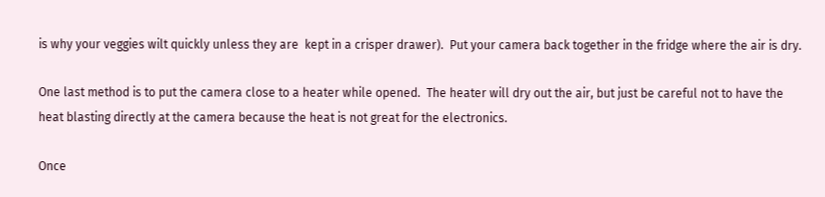is why your veggies wilt quickly unless they are  kept in a crisper drawer).  Put your camera back together in the fridge where the air is dry.

One last method is to put the camera close to a heater while opened.  The heater will dry out the air, but just be careful not to have the heat blasting directly at the camera because the heat is not great for the electronics.

Once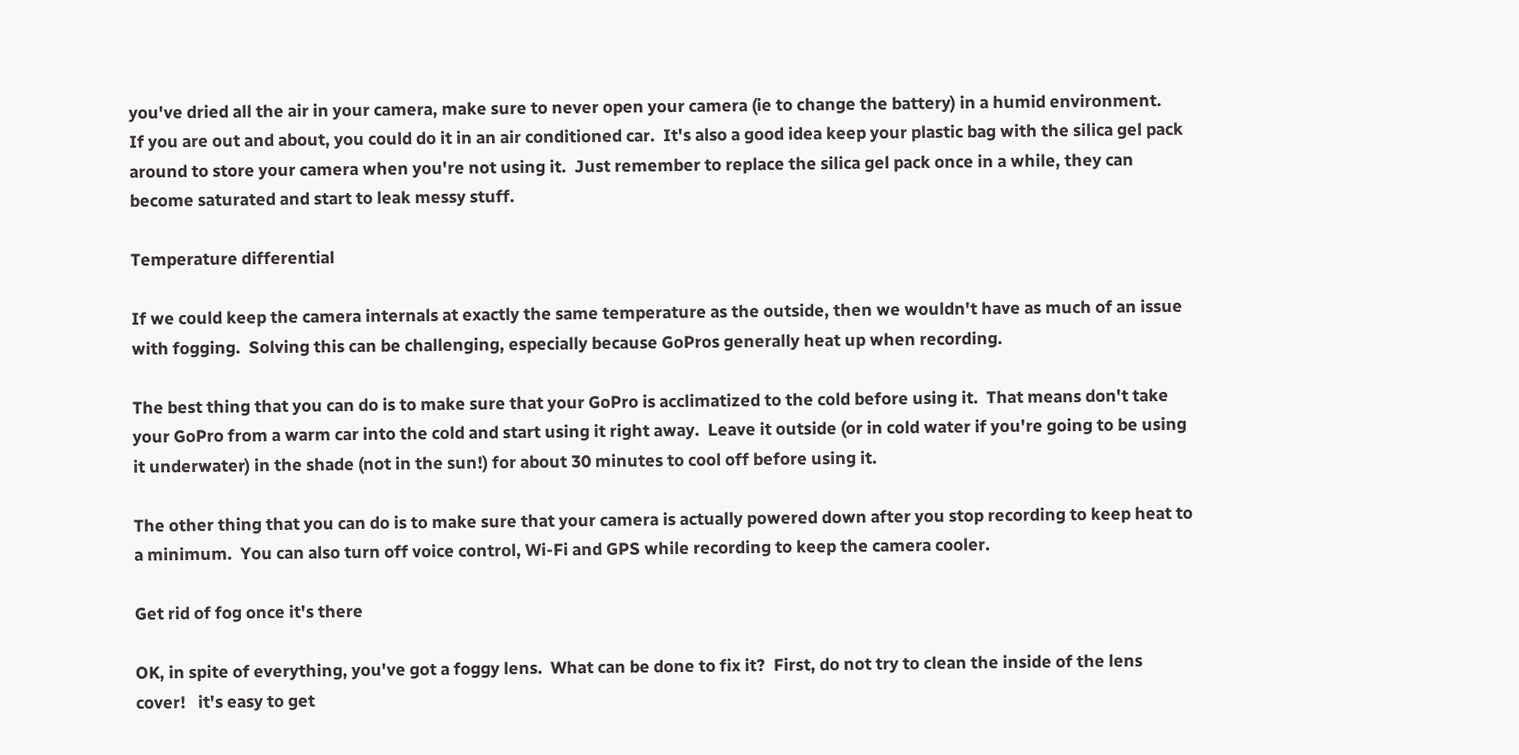you've dried all the air in your camera, make sure to never open your camera (ie to change the battery) in a humid environment.   If you are out and about, you could do it in an air conditioned car.  It's also a good idea keep your plastic bag with the silica gel pack around to store your camera when you're not using it.  Just remember to replace the silica gel pack once in a while, they can become saturated and start to leak messy stuff.

Temperature differential

If we could keep the camera internals at exactly the same temperature as the outside, then we wouldn't have as much of an issue with fogging.  Solving this can be challenging, especially because GoPros generally heat up when recording.

The best thing that you can do is to make sure that your GoPro is acclimatized to the cold before using it.  That means don't take your GoPro from a warm car into the cold and start using it right away.  Leave it outside (or in cold water if you're going to be using it underwater) in the shade (not in the sun!) for about 30 minutes to cool off before using it.

The other thing that you can do is to make sure that your camera is actually powered down after you stop recording to keep heat to a minimum.  You can also turn off voice control, Wi-Fi and GPS while recording to keep the camera cooler.

Get rid of fog once it's there

OK, in spite of everything, you've got a foggy lens.  What can be done to fix it?  First, do not try to clean the inside of the lens cover!   it's easy to get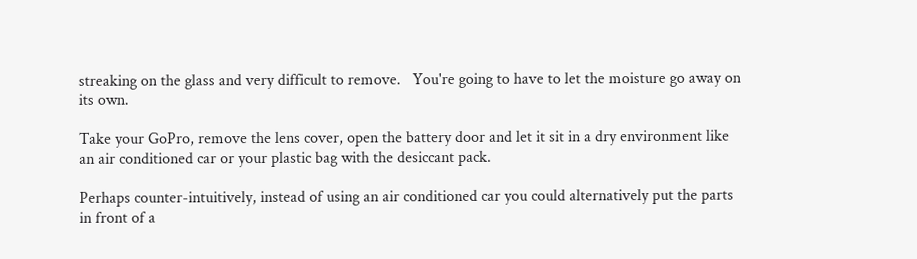streaking on the glass and very difficult to remove.   You're going to have to let the moisture go away on its own.

Take your GoPro, remove the lens cover, open the battery door and let it sit in a dry environment like an air conditioned car or your plastic bag with the desiccant pack.

Perhaps counter-intuitively, instead of using an air conditioned car you could alternatively put the parts in front of a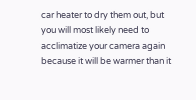car heater to dry them out, but you will most likely need to acclimatize your camera again because it will be warmer than it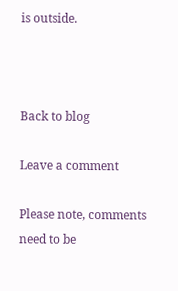is outside.



Back to blog

Leave a comment

Please note, comments need to be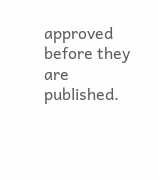approved before they are published.